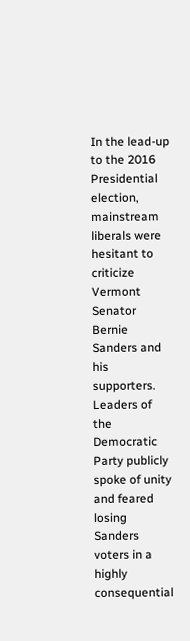In the lead-up to the 2016 Presidential election, mainstream liberals were hesitant to criticize Vermont Senator Bernie Sanders and his supporters. Leaders of the Democratic Party publicly spoke of unity and feared losing Sanders voters in a highly consequential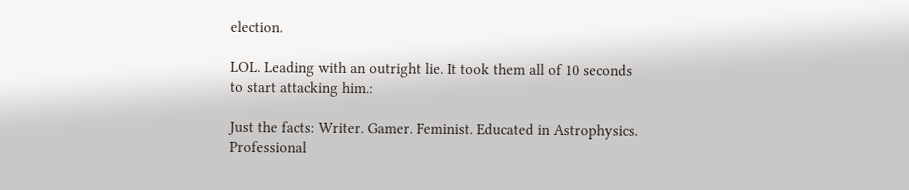election.

LOL. Leading with an outright lie. It took them all of 10 seconds to start attacking him.:

Just the facts: Writer. Gamer. Feminist. Educated in Astrophysics. Professional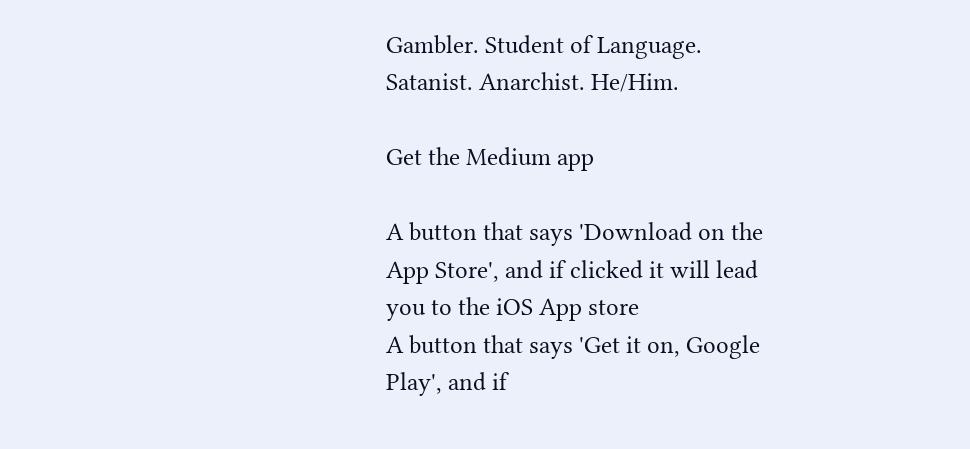Gambler. Student of Language. Satanist. Anarchist. He/Him.

Get the Medium app

A button that says 'Download on the App Store', and if clicked it will lead you to the iOS App store
A button that says 'Get it on, Google Play', and if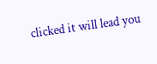clicked it will lead you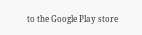to the Google Play store